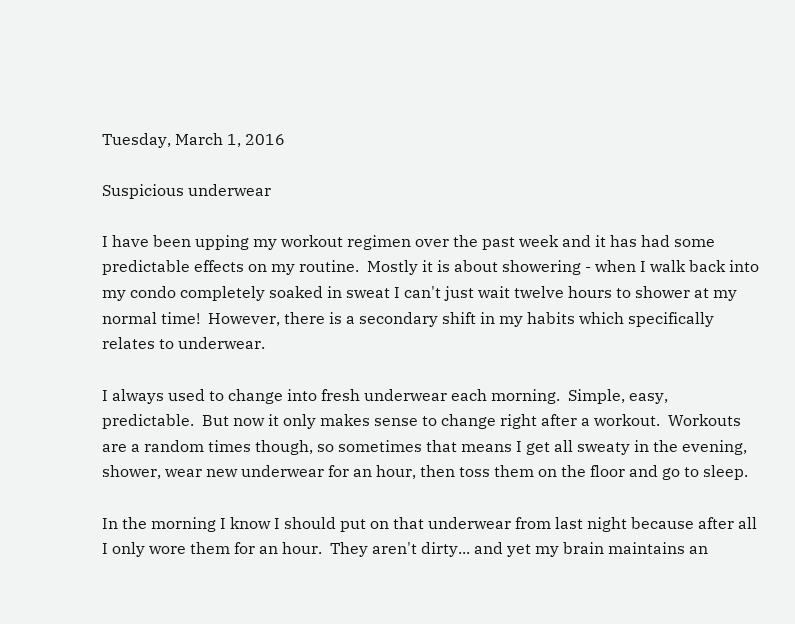Tuesday, March 1, 2016

Suspicious underwear

I have been upping my workout regimen over the past week and it has had some predictable effects on my routine.  Mostly it is about showering - when I walk back into my condo completely soaked in sweat I can't just wait twelve hours to shower at my normal time!  However, there is a secondary shift in my habits which specifically relates to underwear.

I always used to change into fresh underwear each morning.  Simple, easy, predictable.  But now it only makes sense to change right after a workout.  Workouts are a random times though, so sometimes that means I get all sweaty in the evening, shower, wear new underwear for an hour, then toss them on the floor and go to sleep.

In the morning I know I should put on that underwear from last night because after all I only wore them for an hour.  They aren't dirty... and yet my brain maintains an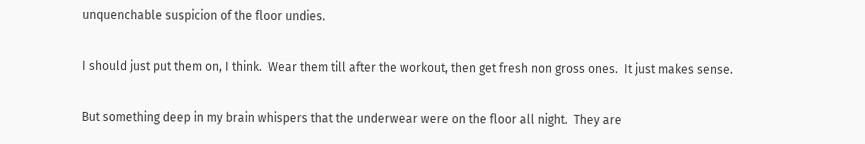unquenchable suspicion of the floor undies.

I should just put them on, I think.  Wear them till after the workout, then get fresh non gross ones.  It just makes sense.

But something deep in my brain whispers that the underwear were on the floor all night.  They are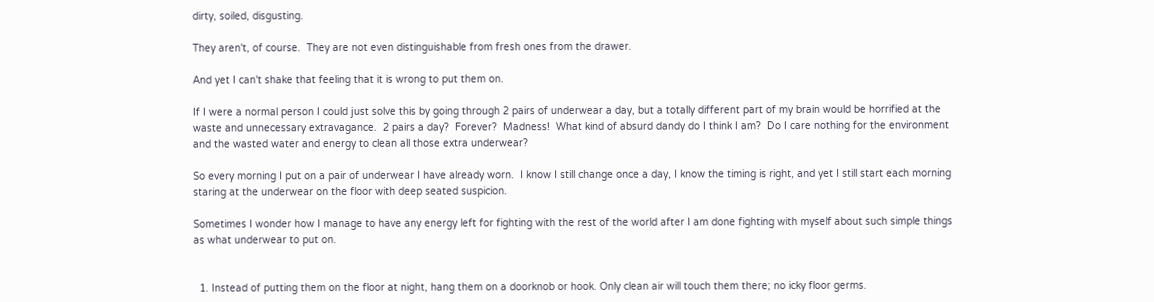dirty, soiled, disgusting.

They aren't, of course.  They are not even distinguishable from fresh ones from the drawer.

And yet I can't shake that feeling that it is wrong to put them on.

If I were a normal person I could just solve this by going through 2 pairs of underwear a day, but a totally different part of my brain would be horrified at the waste and unnecessary extravagance.  2 pairs a day?  Forever?  Madness!  What kind of absurd dandy do I think I am?  Do I care nothing for the environment and the wasted water and energy to clean all those extra underwear?

So every morning I put on a pair of underwear I have already worn.  I know I still change once a day, I know the timing is right, and yet I still start each morning staring at the underwear on the floor with deep seated suspicion.

Sometimes I wonder how I manage to have any energy left for fighting with the rest of the world after I am done fighting with myself about such simple things as what underwear to put on.


  1. Instead of putting them on the floor at night, hang them on a doorknob or hook. Only clean air will touch them there; no icky floor germs.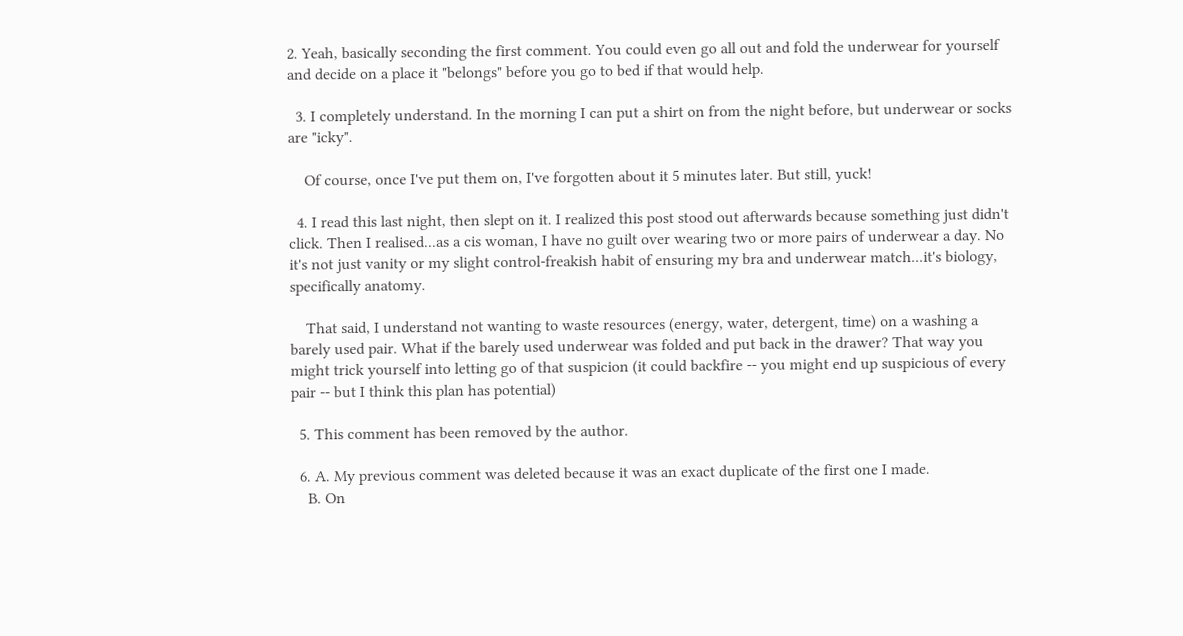2. Yeah, basically seconding the first comment. You could even go all out and fold the underwear for yourself and decide on a place it "belongs" before you go to bed if that would help.

  3. I completely understand. In the morning I can put a shirt on from the night before, but underwear or socks are "icky".

    Of course, once I've put them on, I've forgotten about it 5 minutes later. But still, yuck!

  4. I read this last night, then slept on it. I realized this post stood out afterwards because something just didn't click. Then I realised...as a cis woman, I have no guilt over wearing two or more pairs of underwear a day. No it's not just vanity or my slight control-freakish habit of ensuring my bra and underwear match...it's biology, specifically anatomy.

    That said, I understand not wanting to waste resources (energy, water, detergent, time) on a washing a barely used pair. What if the barely used underwear was folded and put back in the drawer? That way you might trick yourself into letting go of that suspicion (it could backfire -- you might end up suspicious of every pair -- but I think this plan has potential)

  5. This comment has been removed by the author.

  6. A. My previous comment was deleted because it was an exact duplicate of the first one I made.
    B. On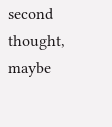second thought, maybe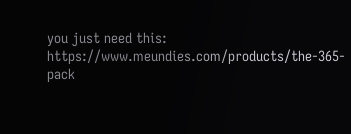you just need this: https://www.meundies.com/products/the-365-pack